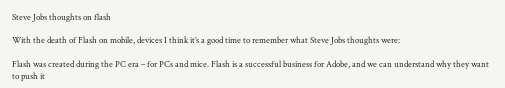Steve Jobs thoughts on flash

With the death of Flash on mobile, devices I think it’s a good time to remember what Steve Jobs thoughts were:

Flash was created during the PC era – for PCs and mice. Flash is a successful business for Adobe, and we can understand why they want to push it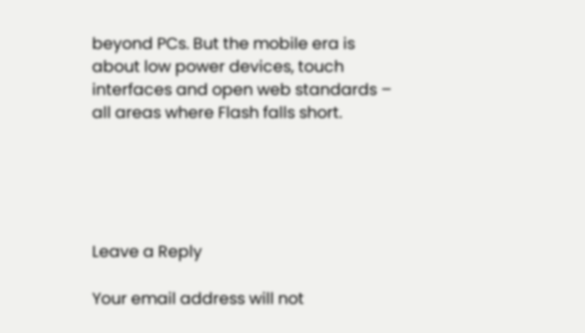beyond PCs. But the mobile era is about low power devices, touch interfaces and open web standards – all areas where Flash falls short.





Leave a Reply

Your email address will not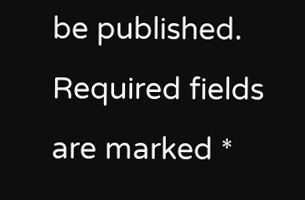be published. Required fields are marked *